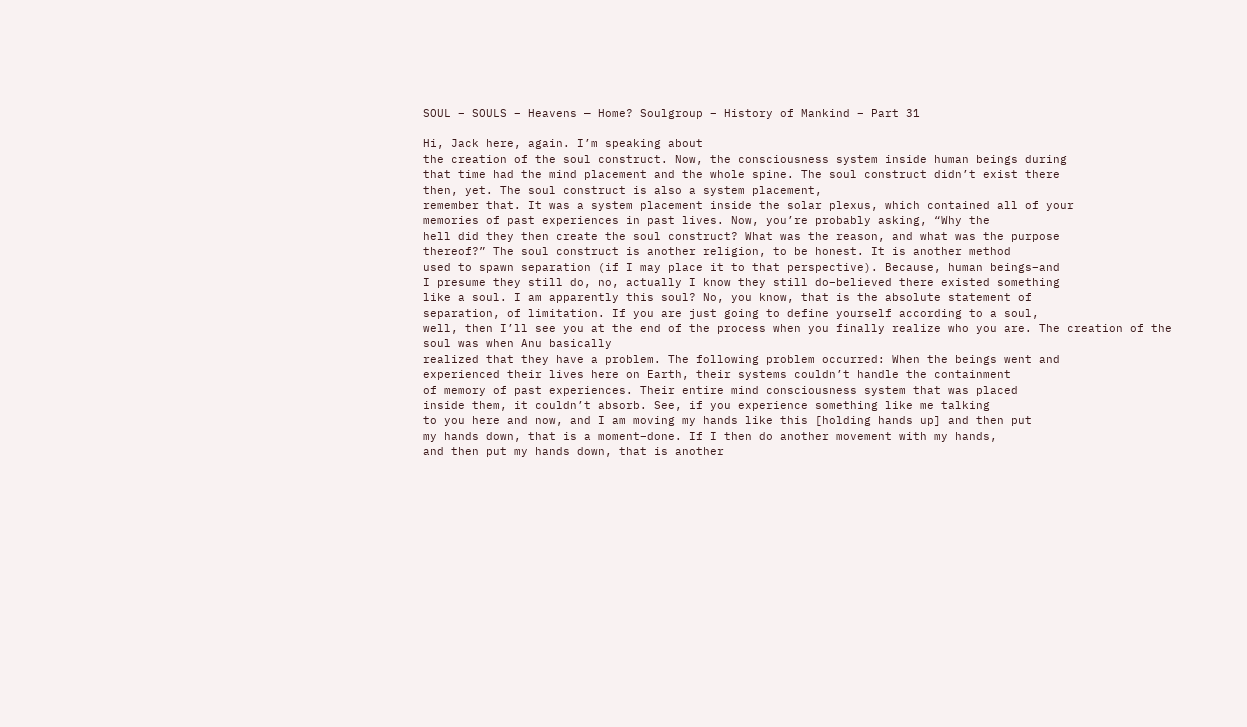SOUL – SOULS – Heavens — Home? Soulgroup – History of Mankind – Part 31

Hi, Jack here, again. I’m speaking about
the creation of the soul construct. Now, the consciousness system inside human beings during
that time had the mind placement and the whole spine. The soul construct didn’t exist there
then, yet. The soul construct is also a system placement,
remember that. It was a system placement inside the solar plexus, which contained all of your
memories of past experiences in past lives. Now, you’re probably asking, “Why the
hell did they then create the soul construct? What was the reason, and what was the purpose
thereof?” The soul construct is another religion, to be honest. It is another method
used to spawn separation (if I may place it to that perspective). Because, human beings–and
I presume they still do, no, actually I know they still do–believed there existed something
like a soul. I am apparently this soul? No, you know, that is the absolute statement of
separation, of limitation. If you are just going to define yourself according to a soul,
well, then I’ll see you at the end of the process when you finally realize who you are. The creation of the soul was when Anu basically
realized that they have a problem. The following problem occurred: When the beings went and
experienced their lives here on Earth, their systems couldn’t handle the containment
of memory of past experiences. Their entire mind consciousness system that was placed
inside them, it couldn’t absorb. See, if you experience something like me talking
to you here and now, and I am moving my hands like this [holding hands up] and then put
my hands down, that is a moment–done. If I then do another movement with my hands,
and then put my hands down, that is another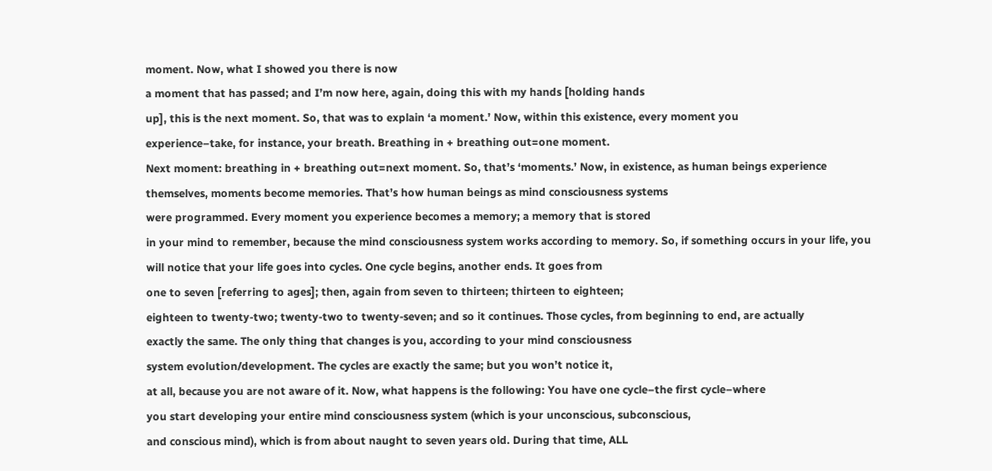moment. Now, what I showed you there is now
a moment that has passed; and I’m now here, again, doing this with my hands [holding hands
up], this is the next moment. So, that was to explain ‘a moment.’ Now, within this existence, every moment you
experience–take, for instance, your breath. Breathing in + breathing out=one moment.
Next moment: breathing in + breathing out=next moment. So, that’s ‘moments.’ Now, in existence, as human beings experience
themselves, moments become memories. That’s how human beings as mind consciousness systems
were programmed. Every moment you experience becomes a memory; a memory that is stored
in your mind to remember, because the mind consciousness system works according to memory. So, if something occurs in your life, you
will notice that your life goes into cycles. One cycle begins, another ends. It goes from
one to seven [referring to ages]; then, again from seven to thirteen; thirteen to eighteen;
eighteen to twenty-two; twenty-two to twenty-seven; and so it continues. Those cycles, from beginning to end, are actually
exactly the same. The only thing that changes is you, according to your mind consciousness
system evolution/development. The cycles are exactly the same; but you won’t notice it,
at all, because you are not aware of it. Now, what happens is the following: You have one cycle–the first cycle–where
you start developing your entire mind consciousness system (which is your unconscious, subconscious,
and conscious mind), which is from about naught to seven years old. During that time, ALL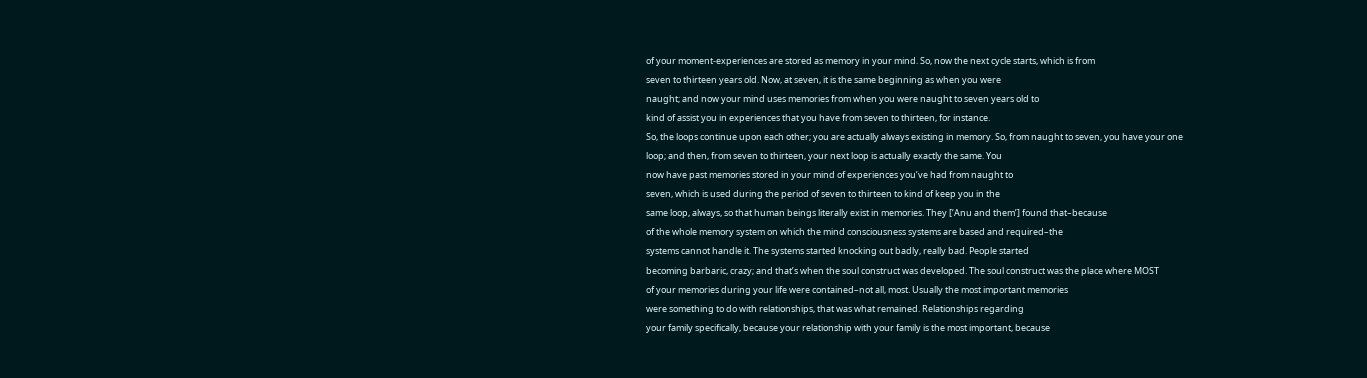of your moment-experiences are stored as memory in your mind. So, now the next cycle starts, which is from
seven to thirteen years old. Now, at seven, it is the same beginning as when you were
naught; and now your mind uses memories from when you were naught to seven years old to
kind of assist you in experiences that you have from seven to thirteen, for instance.
So, the loops continue upon each other; you are actually always existing in memory. So, from naught to seven, you have your one
loop; and then, from seven to thirteen, your next loop is actually exactly the same. You
now have past memories stored in your mind of experiences you’ve had from naught to
seven, which is used during the period of seven to thirteen to kind of keep you in the
same loop, always, so that human beings literally exist in memories. They [‘Anu and them’] found that–because
of the whole memory system on which the mind consciousness systems are based and required–the
systems cannot handle it. The systems started knocking out badly, really bad. People started
becoming barbaric, crazy; and that’s when the soul construct was developed. The soul construct was the place where MOST
of your memories during your life were contained–not all, most. Usually the most important memories
were something to do with relationships, that was what remained. Relationships regarding
your family specifically, because your relationship with your family is the most important, because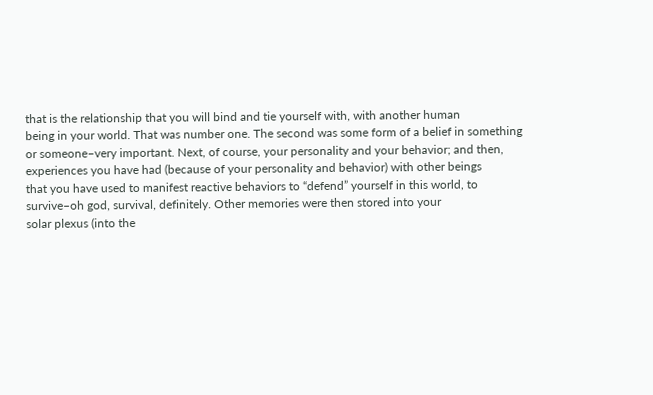that is the relationship that you will bind and tie yourself with, with another human
being in your world. That was number one. The second was some form of a belief in something
or someone–very important. Next, of course, your personality and your behavior; and then,
experiences you have had (because of your personality and behavior) with other beings
that you have used to manifest reactive behaviors to “defend” yourself in this world, to
survive–oh god, survival, definitely. Other memories were then stored into your
solar plexus (into the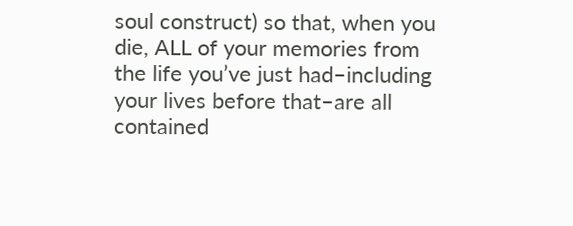soul construct) so that, when you die, ALL of your memories from
the life you’ve just had–including your lives before that–are all contained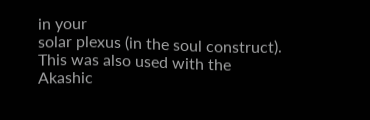in your
solar plexus (in the soul construct). This was also used with the Akashic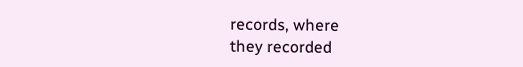records, where
they recorded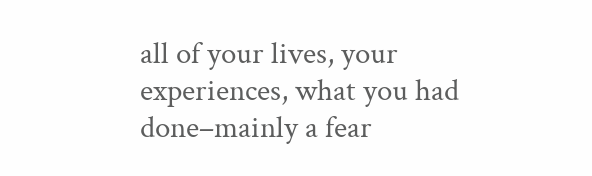all of your lives, your experiences, what you had done–mainly a fear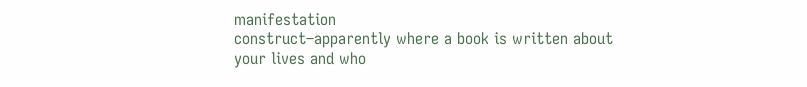manifestation
construct–apparently where a book is written about your lives and who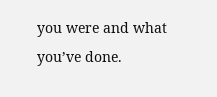you were and what
you’ve done.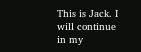This is Jack. I will continue in my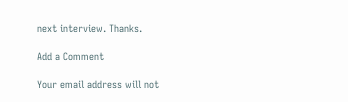next interview. Thanks.

Add a Comment

Your email address will not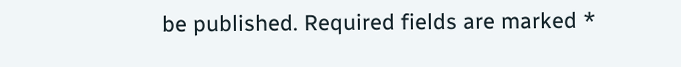be published. Required fields are marked *